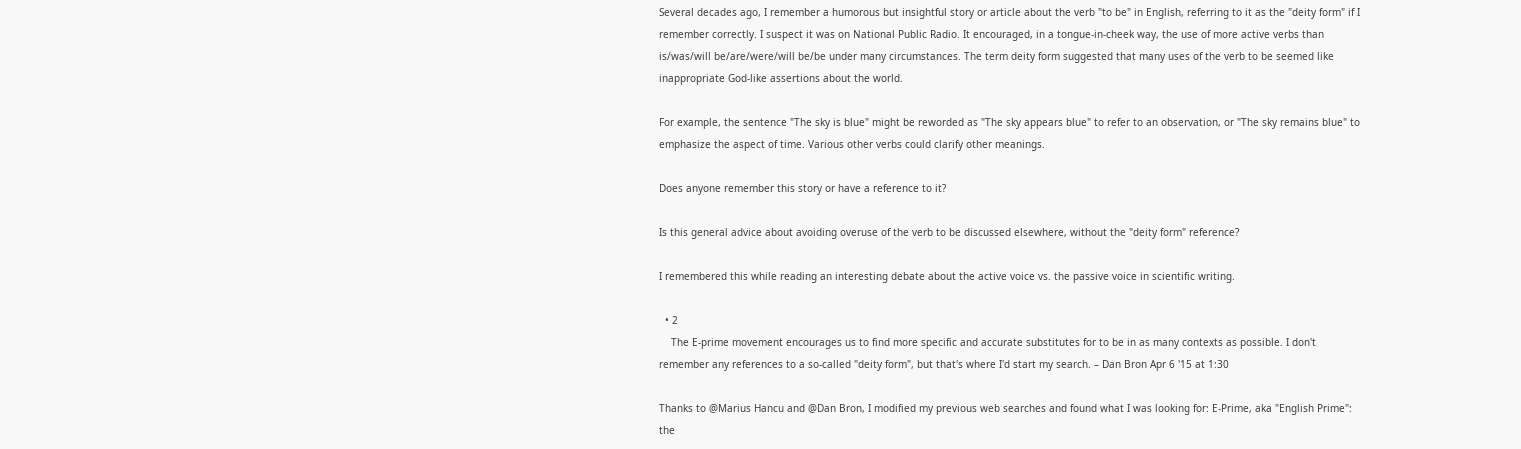Several decades ago, I remember a humorous but insightful story or article about the verb "to be" in English, referring to it as the "deity form" if I remember correctly. I suspect it was on National Public Radio. It encouraged, in a tongue-in-cheek way, the use of more active verbs than is/was/will be/are/were/will be/be under many circumstances. The term deity form suggested that many uses of the verb to be seemed like inappropriate God-like assertions about the world.

For example, the sentence "The sky is blue" might be reworded as "The sky appears blue" to refer to an observation, or "The sky remains blue" to emphasize the aspect of time. Various other verbs could clarify other meanings.

Does anyone remember this story or have a reference to it?

Is this general advice about avoiding overuse of the verb to be discussed elsewhere, without the "deity form" reference?

I remembered this while reading an interesting debate about the active voice vs. the passive voice in scientific writing.

  • 2
    The E-prime movement encourages us to find more specific and accurate substitutes for to be in as many contexts as possible. I don't remember any references to a so-called "deity form", but that's where I'd start my search. – Dan Bron Apr 6 '15 at 1:30

Thanks to @Marius Hancu and @Dan Bron, I modified my previous web searches and found what I was looking for: E-Prime, aka "English Prime": the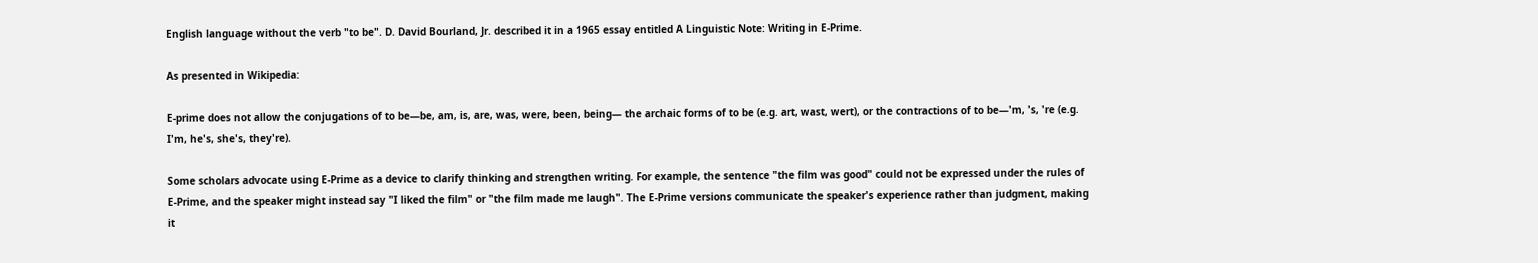English language without the verb "to be". D. David Bourland, Jr. described it in a 1965 essay entitled A Linguistic Note: Writing in E-Prime.

As presented in Wikipedia:

E-prime does not allow the conjugations of to be—be, am, is, are, was, were, been, being— the archaic forms of to be (e.g. art, wast, wert), or the contractions of to be—'m, 's, 're (e.g. I'm, he's, she's, they're).

Some scholars advocate using E-Prime as a device to clarify thinking and strengthen writing. For example, the sentence "the film was good" could not be expressed under the rules of E-Prime, and the speaker might instead say "I liked the film" or "the film made me laugh". The E-Prime versions communicate the speaker's experience rather than judgment, making it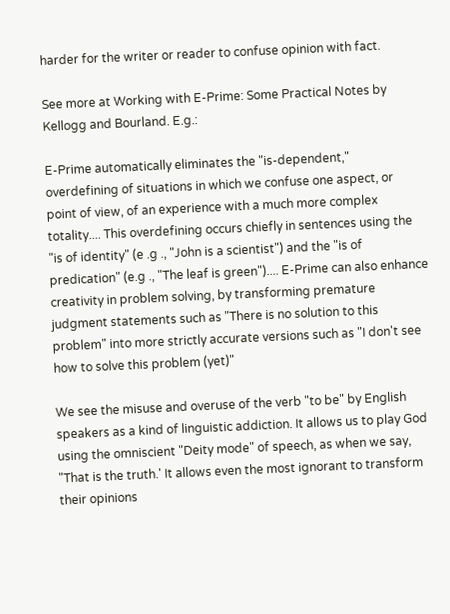harder for the writer or reader to confuse opinion with fact.

See more at Working with E-Prime: Some Practical Notes by Kellogg and Bourland. E.g.:

E-Prime automatically eliminates the "is-dependent," overdefining of situations in which we confuse one aspect, or point of view, of an experience with a much more complex totality.... This overdefining occurs chiefly in sentences using the "is of identity" (e .g ., "John is a scientist") and the "is of predication" (e.g ., "The leaf is green").... E-Prime can also enhance creativity in problem solving, by transforming premature judgment statements such as "There is no solution to this problem" into more strictly accurate versions such as "I don't see how to solve this problem (yet)"

We see the misuse and overuse of the verb "to be" by English speakers as a kind of linguistic addiction. It allows us to play God using the omniscient "Deity mode" of speech, as when we say, "That is the truth.' It allows even the most ignorant to transform their opinions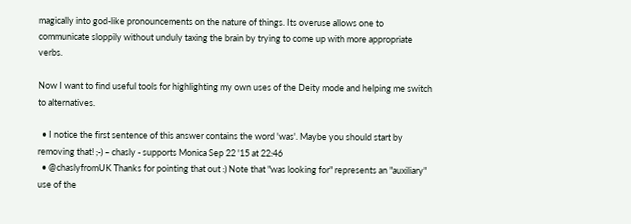magically into god-like pronouncements on the nature of things. Its overuse allows one to communicate sloppily without unduly taxing the brain by trying to come up with more appropriate verbs.

Now I want to find useful tools for highlighting my own uses of the Deity mode and helping me switch to alternatives.

  • I notice the first sentence of this answer contains the word 'was'. Maybe you should start by removing that! ;-) – chasly - supports Monica Sep 22 '15 at 22:46
  • @chaslyfromUK Thanks for pointing that out :) Note that "was looking for" represents an "auxiliary" use of the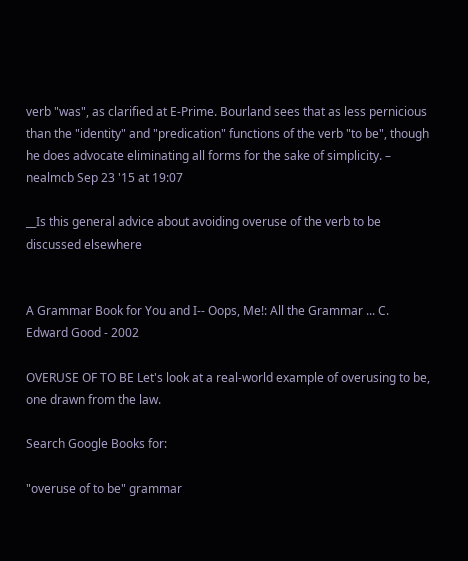verb "was", as clarified at E-Prime. Bourland sees that as less pernicious than the "identity" and "predication" functions of the verb "to be", though he does advocate eliminating all forms for the sake of simplicity. – nealmcb Sep 23 '15 at 19:07

__Is this general advice about avoiding overuse of the verb to be discussed elsewhere


A Grammar Book for You and I-- Oops, Me!: All the Grammar ... C. Edward Good - 2002

OVERUSE OF TO BE Let's look at a real-world example of overusing to be, one drawn from the law.

Search Google Books for:

"overuse of to be" grammar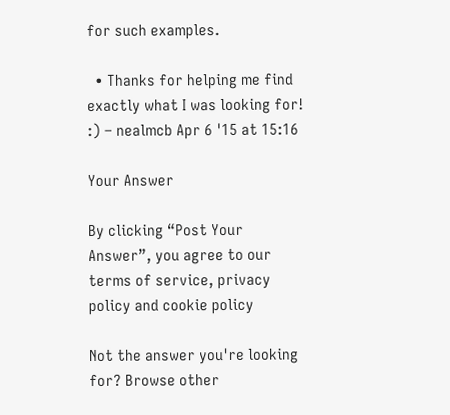for such examples.

  • Thanks for helping me find exactly what I was looking for! :) – nealmcb Apr 6 '15 at 15:16

Your Answer

By clicking “Post Your Answer”, you agree to our terms of service, privacy policy and cookie policy

Not the answer you're looking for? Browse other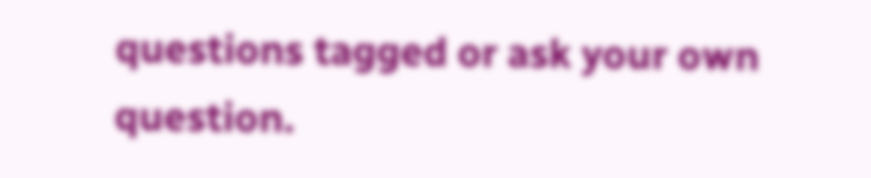questions tagged or ask your own question.